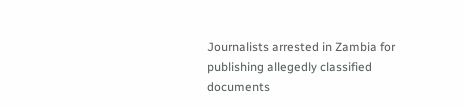Journalists arrested in Zambia for publishing allegedly classified documents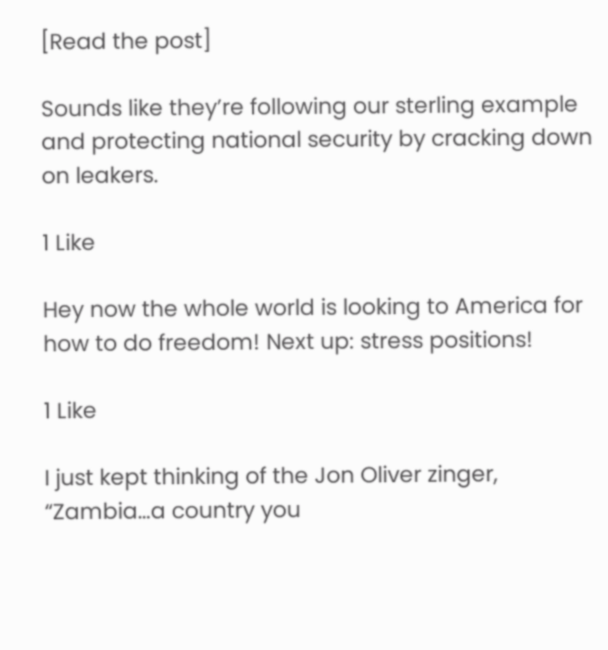[Read the post]

Sounds like they’re following our sterling example and protecting national security by cracking down on leakers.

1 Like

Hey now the whole world is looking to America for how to do freedom! Next up: stress positions!

1 Like

I just kept thinking of the Jon Oliver zinger, “Zambia…a country you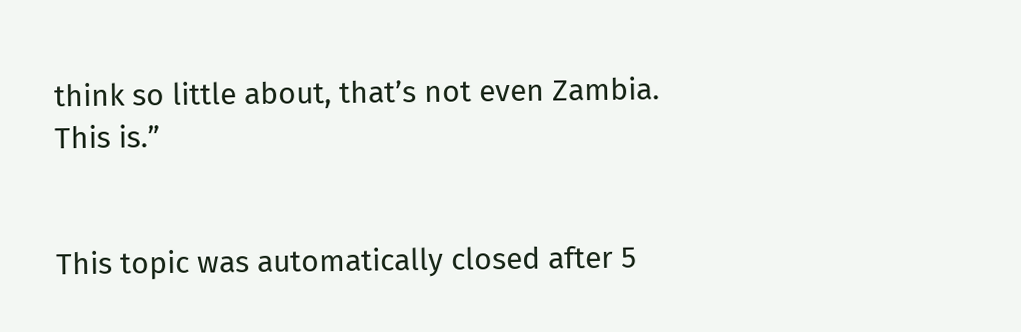think so little about, that’s not even Zambia. This is.”


This topic was automatically closed after 5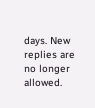days. New replies are no longer allowed.